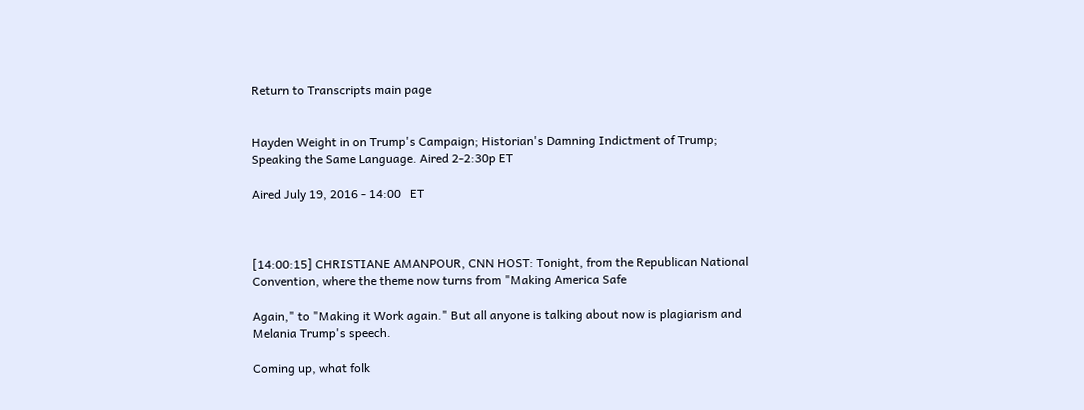Return to Transcripts main page


Hayden Weight in on Trump's Campaign; Historian's Damning Indictment of Trump; Speaking the Same Language. Aired 2-2:30p ET

Aired July 19, 2016 - 14:00   ET



[14:00:15] CHRISTIANE AMANPOUR, CNN HOST: Tonight, from the Republican National Convention, where the theme now turns from "Making America Safe

Again," to "Making it Work again." But all anyone is talking about now is plagiarism and Melania Trump's speech.

Coming up, what folk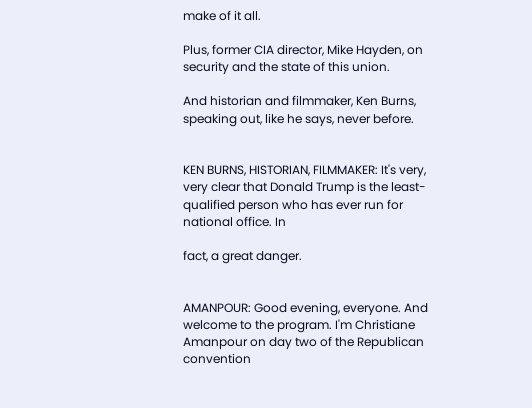make of it all.

Plus, former CIA director, Mike Hayden, on security and the state of this union.

And historian and filmmaker, Ken Burns, speaking out, like he says, never before.


KEN BURNS, HISTORIAN, FILMMAKER: It's very, very clear that Donald Trump is the least-qualified person who has ever run for national office. In

fact, a great danger.


AMANPOUR: Good evening, everyone. And welcome to the program. I'm Christiane Amanpour on day two of the Republican convention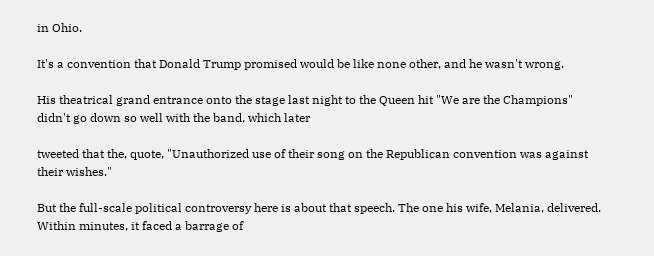in Ohio.

It's a convention that Donald Trump promised would be like none other, and he wasn't wrong.

His theatrical grand entrance onto the stage last night to the Queen hit "We are the Champions" didn't go down so well with the band, which later

tweeted that the, quote, "Unauthorized use of their song on the Republican convention was against their wishes."

But the full-scale political controversy here is about that speech. The one his wife, Melania, delivered. Within minutes, it faced a barrage of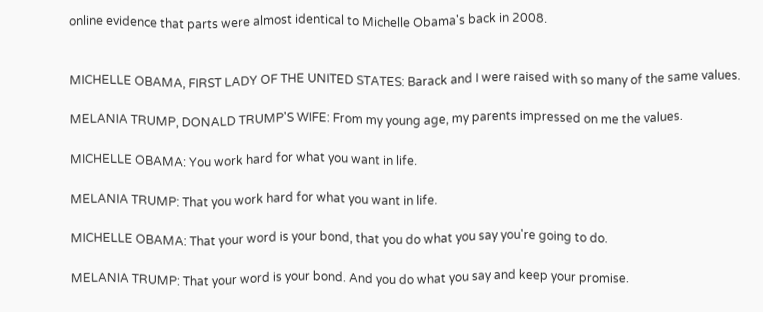online evidence that parts were almost identical to Michelle Obama's back in 2008.


MICHELLE OBAMA, FIRST LADY OF THE UNITED STATES: Barack and I were raised with so many of the same values.

MELANIA TRUMP, DONALD TRUMP'S WIFE: From my young age, my parents impressed on me the values.

MICHELLE OBAMA: You work hard for what you want in life.

MELANIA TRUMP: That you work hard for what you want in life.

MICHELLE OBAMA: That your word is your bond, that you do what you say you're going to do.

MELANIA TRUMP: That your word is your bond. And you do what you say and keep your promise.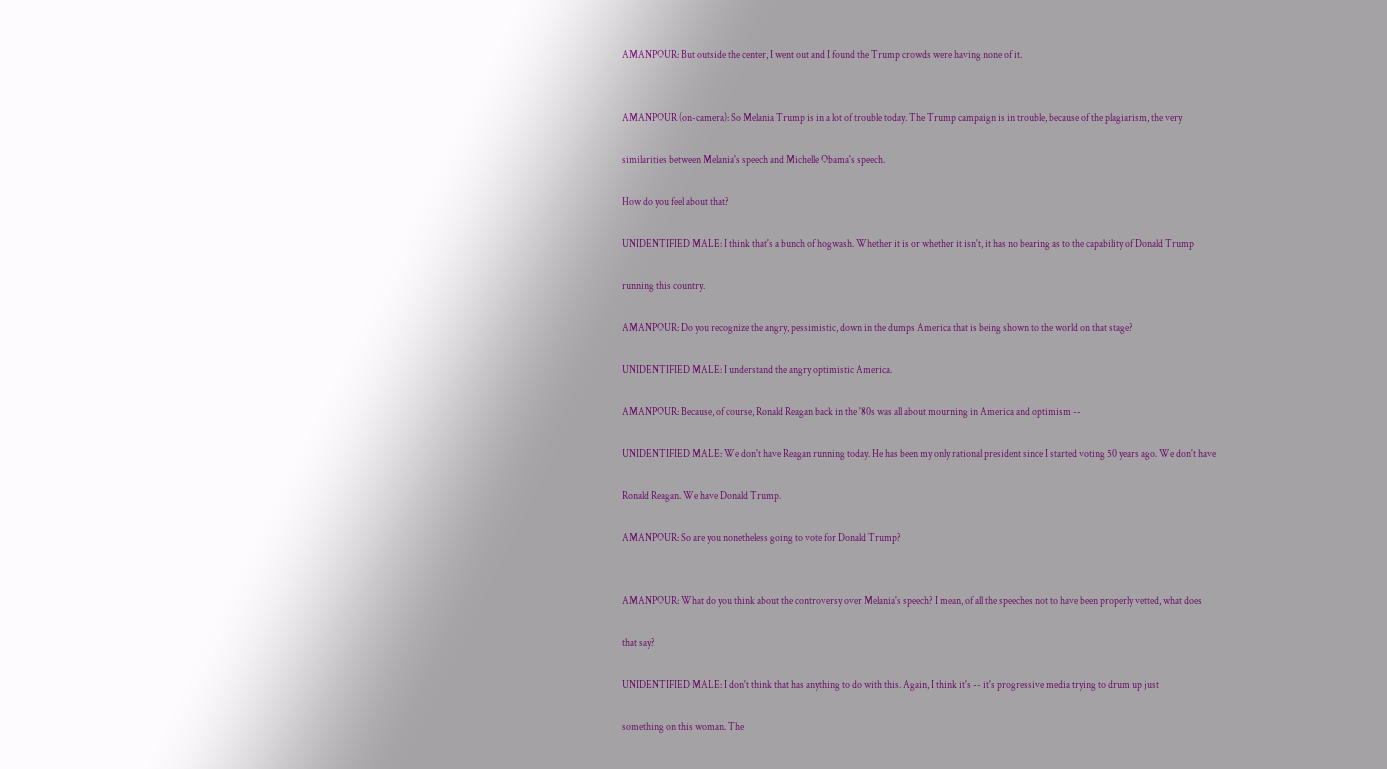AMANPOUR: But outside the center, I went out and I found the Trump crowds were having none of it.


AMANPOUR (on-camera): So Melania Trump is in a lot of trouble today. The Trump campaign is in trouble, because of the plagiarism, the very

similarities between Melania's speech and Michelle Obama's speech.

How do you feel about that?

UNIDENTIFIED MALE: I think that's a bunch of hogwash. Whether it is or whether it isn't, it has no bearing as to the capability of Donald Trump

running this country.

AMANPOUR: Do you recognize the angry, pessimistic, down in the dumps America that is being shown to the world on that stage?

UNIDENTIFIED MALE: I understand the angry optimistic America.

AMANPOUR: Because, of course, Ronald Reagan back in the '80s was all about mourning in America and optimism --

UNIDENTIFIED MALE: We don't have Reagan running today. He has been my only rational president since I started voting 50 years ago. We don't have

Ronald Reagan. We have Donald Trump.

AMANPOUR: So are you nonetheless going to vote for Donald Trump?


AMANPOUR: What do you think about the controversy over Melania's speech? I mean, of all the speeches not to have been properly vetted, what does

that say?

UNIDENTIFIED MALE: I don't think that has anything to do with this. Again, I think it's -- it's progressive media trying to drum up just

something on this woman. The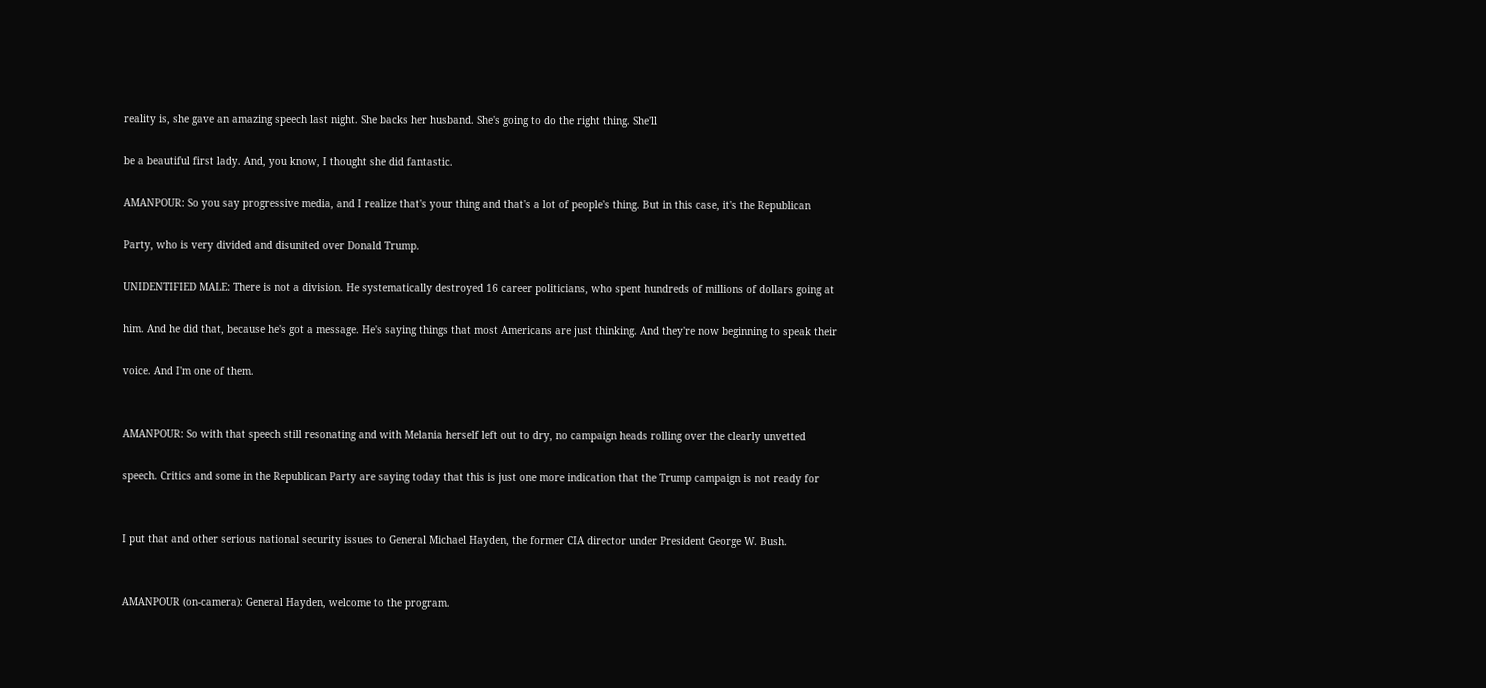reality is, she gave an amazing speech last night. She backs her husband. She's going to do the right thing. She'll

be a beautiful first lady. And, you know, I thought she did fantastic.

AMANPOUR: So you say progressive media, and I realize that's your thing and that's a lot of people's thing. But in this case, it's the Republican

Party, who is very divided and disunited over Donald Trump.

UNIDENTIFIED MALE: There is not a division. He systematically destroyed 16 career politicians, who spent hundreds of millions of dollars going at

him. And he did that, because he's got a message. He's saying things that most Americans are just thinking. And they're now beginning to speak their

voice. And I'm one of them.


AMANPOUR: So with that speech still resonating and with Melania herself left out to dry, no campaign heads rolling over the clearly unvetted

speech. Critics and some in the Republican Party are saying today that this is just one more indication that the Trump campaign is not ready for


I put that and other serious national security issues to General Michael Hayden, the former CIA director under President George W. Bush.


AMANPOUR (on-camera): General Hayden, welcome to the program.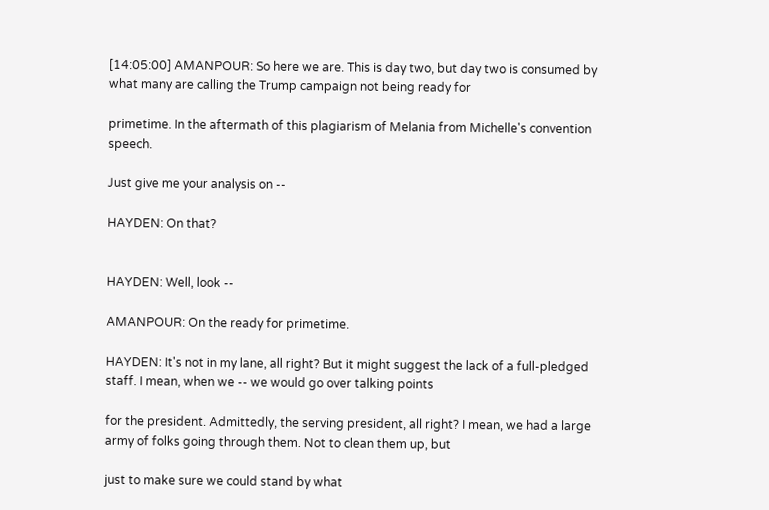[14:05:00] AMANPOUR: So here we are. This is day two, but day two is consumed by what many are calling the Trump campaign not being ready for

primetime. In the aftermath of this plagiarism of Melania from Michelle's convention speech.

Just give me your analysis on --

HAYDEN: On that?


HAYDEN: Well, look --

AMANPOUR: On the ready for primetime.

HAYDEN: It's not in my lane, all right? But it might suggest the lack of a full-pledged staff. I mean, when we -- we would go over talking points

for the president. Admittedly, the serving president, all right? I mean, we had a large army of folks going through them. Not to clean them up, but

just to make sure we could stand by what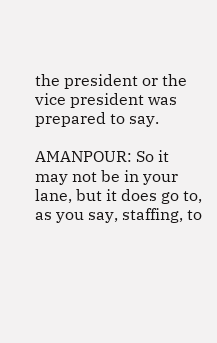the president or the vice president was prepared to say.

AMANPOUR: So it may not be in your lane, but it does go to, as you say, staffing, to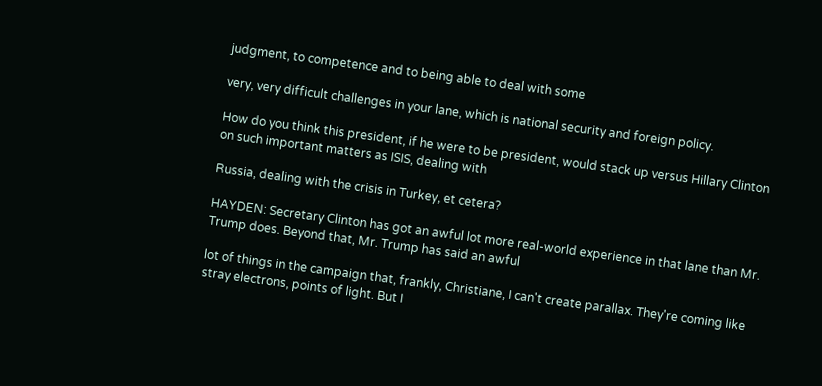judgment, to competence and to being able to deal with some

very, very difficult challenges in your lane, which is national security and foreign policy.

How do you think this president, if he were to be president, would stack up versus Hillary Clinton on such important matters as ISIS, dealing with

Russia, dealing with the crisis in Turkey, et cetera?

HAYDEN: Secretary Clinton has got an awful lot more real-world experience in that lane than Mr. Trump does. Beyond that, Mr. Trump has said an awful

lot of things in the campaign that, frankly, Christiane, I can't create parallax. They're coming like stray electrons, points of light. But I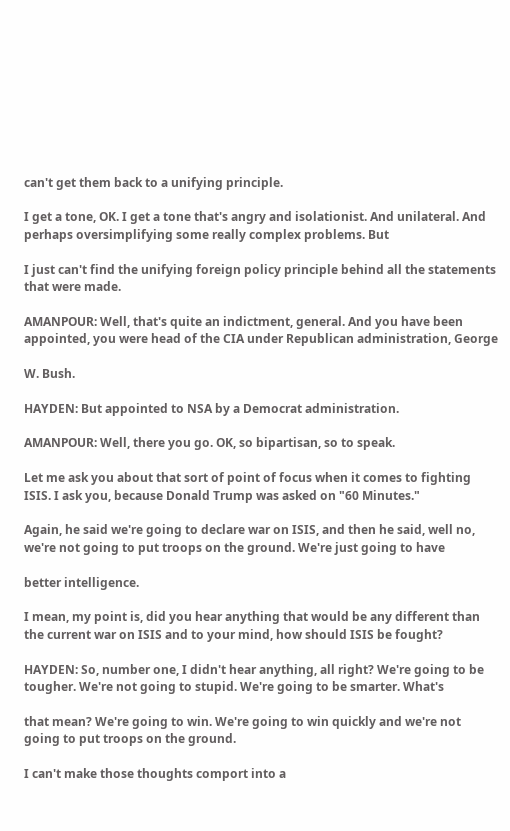can't get them back to a unifying principle.

I get a tone, OK. I get a tone that's angry and isolationist. And unilateral. And perhaps oversimplifying some really complex problems. But

I just can't find the unifying foreign policy principle behind all the statements that were made.

AMANPOUR: Well, that's quite an indictment, general. And you have been appointed, you were head of the CIA under Republican administration, George

W. Bush.

HAYDEN: But appointed to NSA by a Democrat administration.

AMANPOUR: Well, there you go. OK, so bipartisan, so to speak.

Let me ask you about that sort of point of focus when it comes to fighting ISIS. I ask you, because Donald Trump was asked on "60 Minutes."

Again, he said we're going to declare war on ISIS, and then he said, well no, we're not going to put troops on the ground. We're just going to have

better intelligence.

I mean, my point is, did you hear anything that would be any different than the current war on ISIS and to your mind, how should ISIS be fought?

HAYDEN: So, number one, I didn't hear anything, all right? We're going to be tougher. We're not going to stupid. We're going to be smarter. What's

that mean? We're going to win. We're going to win quickly and we're not going to put troops on the ground.

I can't make those thoughts comport into a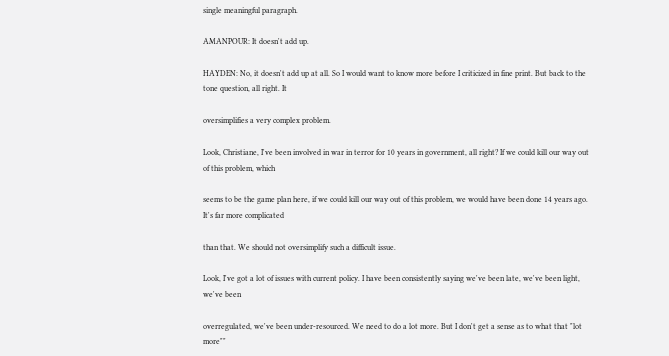single meaningful paragraph.

AMANPOUR: It doesn't add up.

HAYDEN: No, it doesn't add up at all. So I would want to know more before I criticized in fine print. But back to the tone question, all right. It

oversimplifies a very complex problem.

Look, Christiane, I've been involved in war in terror for 10 years in government, all right? If we could kill our way out of this problem, which

seems to be the game plan here, if we could kill our way out of this problem, we would have been done 14 years ago. It's far more complicated

than that. We should not oversimplify such a difficult issue.

Look, I've got a lot of issues with current policy. I have been consistently saying we've been late, we've been light, we've been

overregulated, we've been under-resourced. We need to do a lot more. But I don't get a sense as to what that "lot more""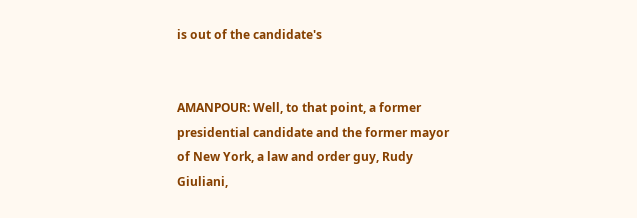is out of the candidate's


AMANPOUR: Well, to that point, a former presidential candidate and the former mayor of New York, a law and order guy, Rudy Giuliani,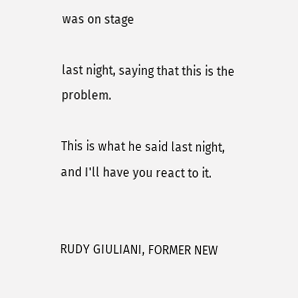was on stage

last night, saying that this is the problem.

This is what he said last night, and I'll have you react to it.


RUDY GIULIANI, FORMER NEW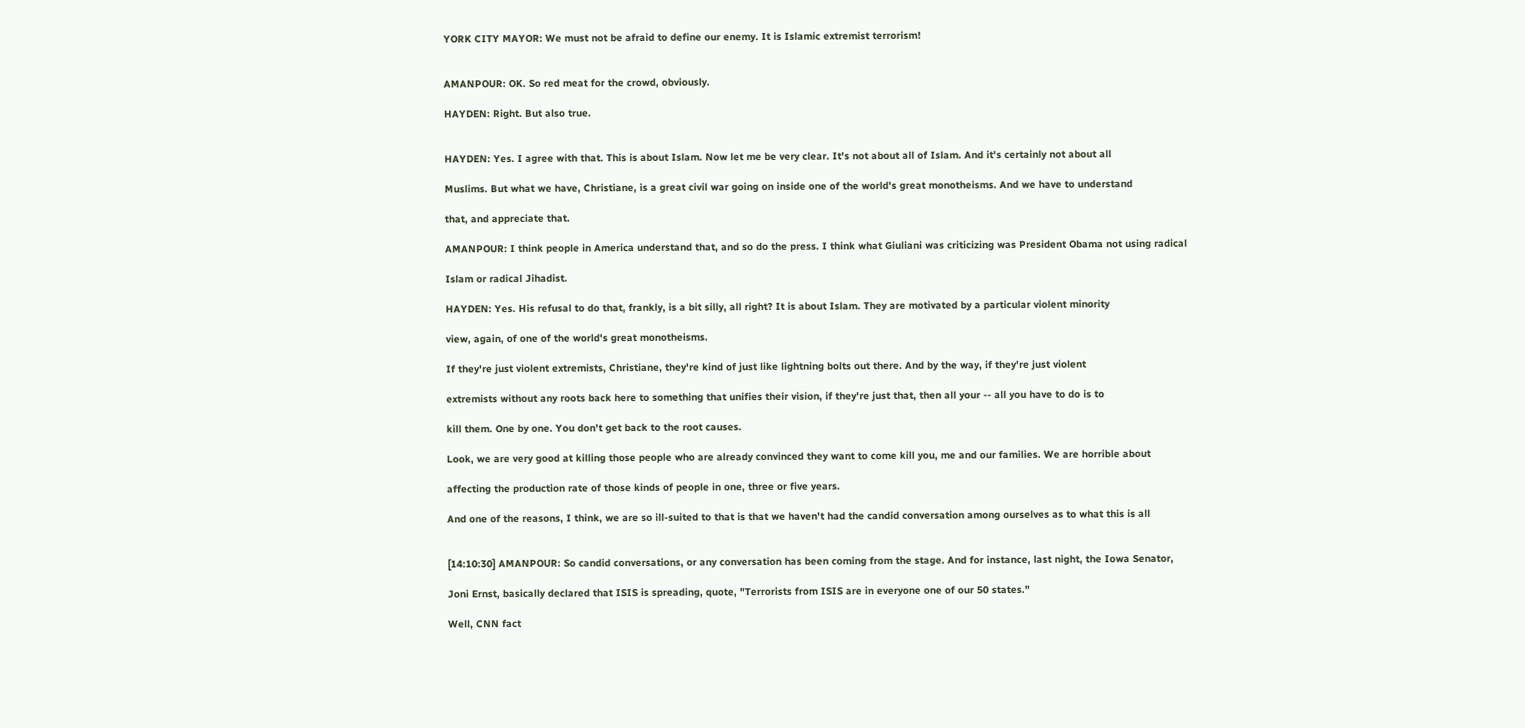YORK CITY MAYOR: We must not be afraid to define our enemy. It is Islamic extremist terrorism!


AMANPOUR: OK. So red meat for the crowd, obviously.

HAYDEN: Right. But also true.


HAYDEN: Yes. I agree with that. This is about Islam. Now let me be very clear. It's not about all of Islam. And it's certainly not about all

Muslims. But what we have, Christiane, is a great civil war going on inside one of the world's great monotheisms. And we have to understand

that, and appreciate that.

AMANPOUR: I think people in America understand that, and so do the press. I think what Giuliani was criticizing was President Obama not using radical

Islam or radical Jihadist.

HAYDEN: Yes. His refusal to do that, frankly, is a bit silly, all right? It is about Islam. They are motivated by a particular violent minority

view, again, of one of the world's great monotheisms.

If they're just violent extremists, Christiane, they're kind of just like lightning bolts out there. And by the way, if they're just violent

extremists without any roots back here to something that unifies their vision, if they're just that, then all your -- all you have to do is to

kill them. One by one. You don't get back to the root causes.

Look, we are very good at killing those people who are already convinced they want to come kill you, me and our families. We are horrible about

affecting the production rate of those kinds of people in one, three or five years.

And one of the reasons, I think, we are so ill-suited to that is that we haven't had the candid conversation among ourselves as to what this is all


[14:10:30] AMANPOUR: So candid conversations, or any conversation has been coming from the stage. And for instance, last night, the Iowa Senator,

Joni Ernst, basically declared that ISIS is spreading, quote, "Terrorists from ISIS are in everyone one of our 50 states."

Well, CNN fact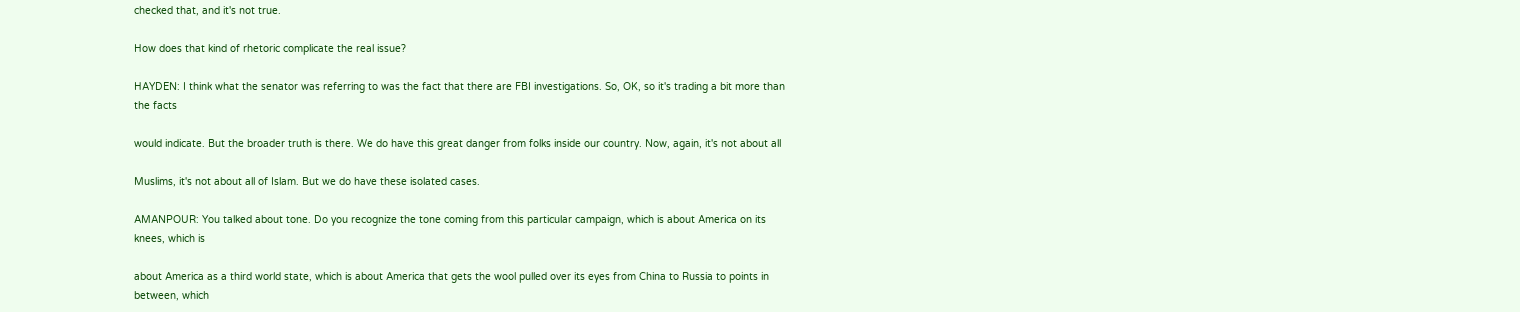checked that, and it's not true.

How does that kind of rhetoric complicate the real issue?

HAYDEN: I think what the senator was referring to was the fact that there are FBI investigations. So, OK, so it's trading a bit more than the facts

would indicate. But the broader truth is there. We do have this great danger from folks inside our country. Now, again, it's not about all

Muslims, it's not about all of Islam. But we do have these isolated cases.

AMANPOUR: You talked about tone. Do you recognize the tone coming from this particular campaign, which is about America on its knees, which is

about America as a third world state, which is about America that gets the wool pulled over its eyes from China to Russia to points in between, which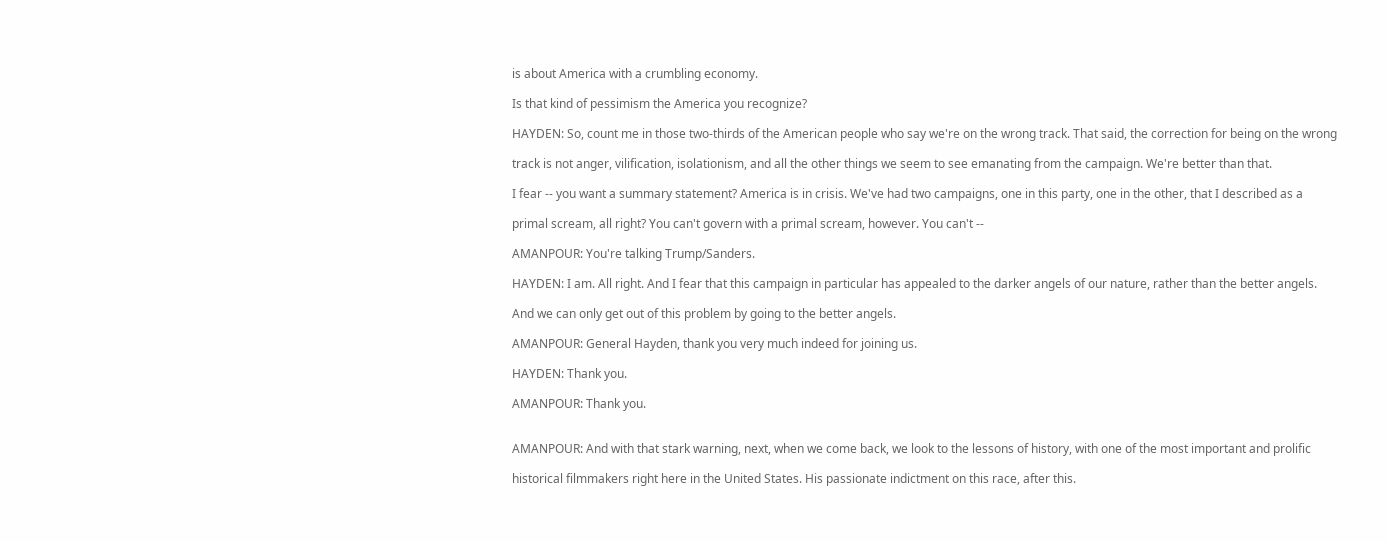is about America with a crumbling economy.

Is that kind of pessimism the America you recognize?

HAYDEN: So, count me in those two-thirds of the American people who say we're on the wrong track. That said, the correction for being on the wrong

track is not anger, vilification, isolationism, and all the other things we seem to see emanating from the campaign. We're better than that.

I fear -- you want a summary statement? America is in crisis. We've had two campaigns, one in this party, one in the other, that I described as a

primal scream, all right? You can't govern with a primal scream, however. You can't --

AMANPOUR: You're talking Trump/Sanders.

HAYDEN: I am. All right. And I fear that this campaign in particular has appealed to the darker angels of our nature, rather than the better angels.

And we can only get out of this problem by going to the better angels.

AMANPOUR: General Hayden, thank you very much indeed for joining us.

HAYDEN: Thank you.

AMANPOUR: Thank you.


AMANPOUR: And with that stark warning, next, when we come back, we look to the lessons of history, with one of the most important and prolific

historical filmmakers right here in the United States. His passionate indictment on this race, after this.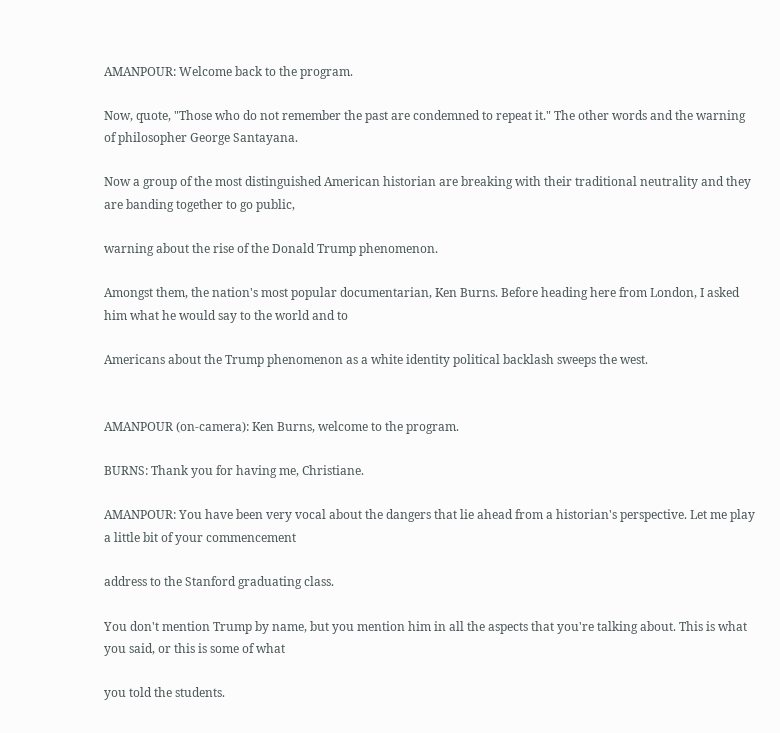AMANPOUR: Welcome back to the program.

Now, quote, "Those who do not remember the past are condemned to repeat it." The other words and the warning of philosopher George Santayana.

Now a group of the most distinguished American historian are breaking with their traditional neutrality and they are banding together to go public,

warning about the rise of the Donald Trump phenomenon.

Amongst them, the nation's most popular documentarian, Ken Burns. Before heading here from London, I asked him what he would say to the world and to

Americans about the Trump phenomenon as a white identity political backlash sweeps the west.


AMANPOUR (on-camera): Ken Burns, welcome to the program.

BURNS: Thank you for having me, Christiane.

AMANPOUR: You have been very vocal about the dangers that lie ahead from a historian's perspective. Let me play a little bit of your commencement

address to the Stanford graduating class.

You don't mention Trump by name, but you mention him in all the aspects that you're talking about. This is what you said, or this is some of what

you told the students.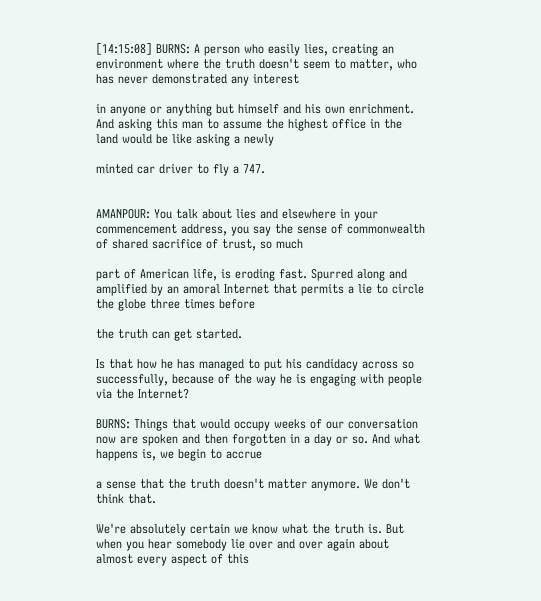[14:15:08] BURNS: A person who easily lies, creating an environment where the truth doesn't seem to matter, who has never demonstrated any interest

in anyone or anything but himself and his own enrichment. And asking this man to assume the highest office in the land would be like asking a newly

minted car driver to fly a 747.


AMANPOUR: You talk about lies and elsewhere in your commencement address, you say the sense of commonwealth of shared sacrifice of trust, so much

part of American life, is eroding fast. Spurred along and amplified by an amoral Internet that permits a lie to circle the globe three times before

the truth can get started.

Is that how he has managed to put his candidacy across so successfully, because of the way he is engaging with people via the Internet?

BURNS: Things that would occupy weeks of our conversation now are spoken and then forgotten in a day or so. And what happens is, we begin to accrue

a sense that the truth doesn't matter anymore. We don't think that.

We're absolutely certain we know what the truth is. But when you hear somebody lie over and over again about almost every aspect of this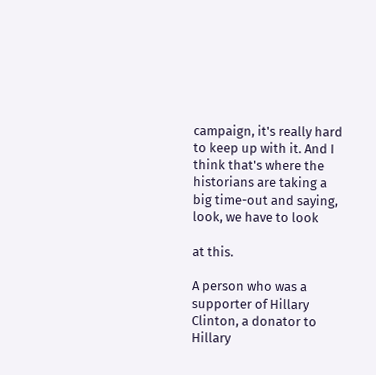campaign, it's really hard to keep up with it. And I think that's where the historians are taking a big time-out and saying, look, we have to look

at this.

A person who was a supporter of Hillary Clinton, a donator to Hillary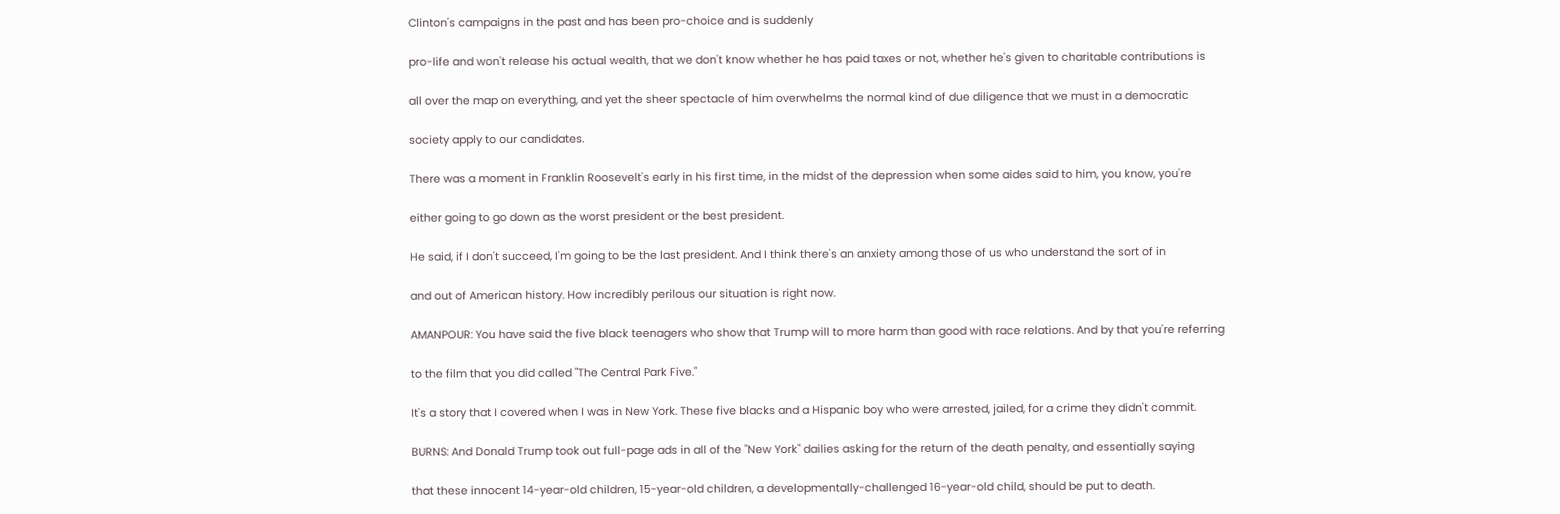Clinton's campaigns in the past and has been pro-choice and is suddenly

pro-life and won't release his actual wealth, that we don't know whether he has paid taxes or not, whether he's given to charitable contributions is

all over the map on everything, and yet the sheer spectacle of him overwhelms the normal kind of due diligence that we must in a democratic

society apply to our candidates.

There was a moment in Franklin Roosevelt's early in his first time, in the midst of the depression when some aides said to him, you know, you're

either going to go down as the worst president or the best president.

He said, if I don't succeed, I'm going to be the last president. And I think there's an anxiety among those of us who understand the sort of in

and out of American history. How incredibly perilous our situation is right now.

AMANPOUR: You have said the five black teenagers who show that Trump will to more harm than good with race relations. And by that you're referring

to the film that you did called "The Central Park Five."

It's a story that I covered when I was in New York. These five blacks and a Hispanic boy who were arrested, jailed, for a crime they didn't commit.

BURNS: And Donald Trump took out full-page ads in all of the "New York" dailies asking for the return of the death penalty, and essentially saying

that these innocent 14-year-old children, 15-year-old children, a developmentally-challenged 16-year-old child, should be put to death.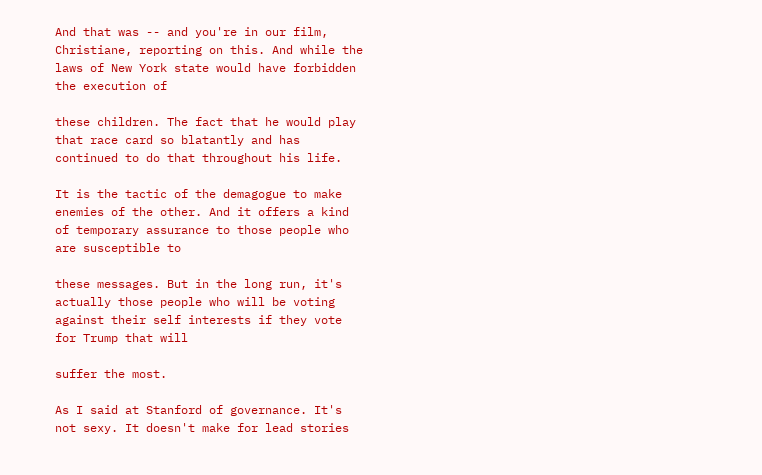And that was -- and you're in our film, Christiane, reporting on this. And while the laws of New York state would have forbidden the execution of

these children. The fact that he would play that race card so blatantly and has continued to do that throughout his life.

It is the tactic of the demagogue to make enemies of the other. And it offers a kind of temporary assurance to those people who are susceptible to

these messages. But in the long run, it's actually those people who will be voting against their self interests if they vote for Trump that will

suffer the most.

As I said at Stanford of governance. It's not sexy. It doesn't make for lead stories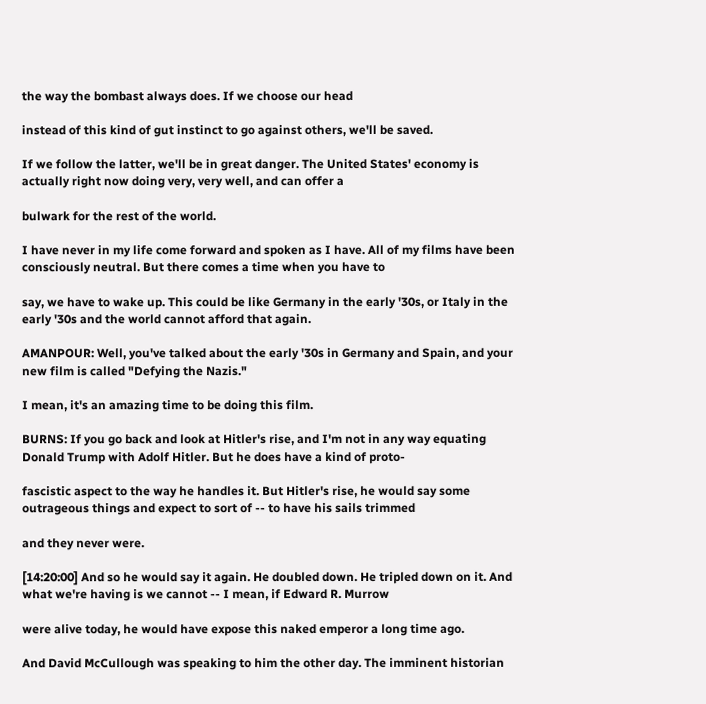the way the bombast always does. If we choose our head

instead of this kind of gut instinct to go against others, we'll be saved.

If we follow the latter, we'll be in great danger. The United States' economy is actually right now doing very, very well, and can offer a

bulwark for the rest of the world.

I have never in my life come forward and spoken as I have. All of my films have been consciously neutral. But there comes a time when you have to

say, we have to wake up. This could be like Germany in the early '30s, or Italy in the early '30s and the world cannot afford that again.

AMANPOUR: Well, you've talked about the early '30s in Germany and Spain, and your new film is called "Defying the Nazis."

I mean, it's an amazing time to be doing this film.

BURNS: If you go back and look at Hitler's rise, and I'm not in any way equating Donald Trump with Adolf Hitler. But he does have a kind of proto-

fascistic aspect to the way he handles it. But Hitler's rise, he would say some outrageous things and expect to sort of -- to have his sails trimmed

and they never were.

[14:20:00] And so he would say it again. He doubled down. He tripled down on it. And what we're having is we cannot -- I mean, if Edward R. Murrow

were alive today, he would have expose this naked emperor a long time ago.

And David McCullough was speaking to him the other day. The imminent historian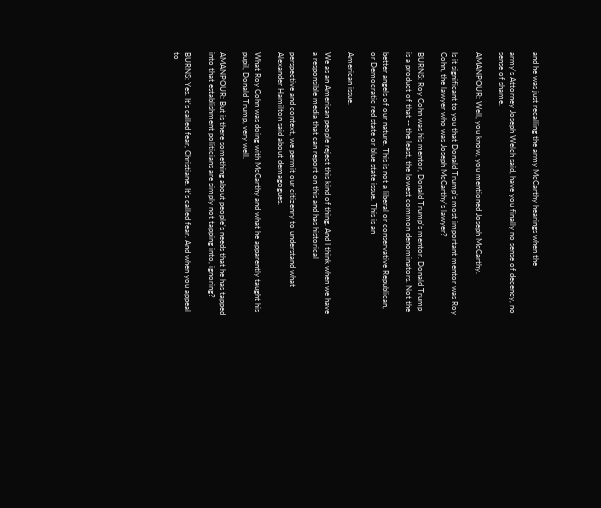and he was just recalling the army McCarthy hearings when the

army's Attorney Joseph Welch said, have you finally no sense of decency, no sense of shame.

AMANPOUR: Well, you know, you mentioned Joseph McCarthy.

Is it significant to you that Donald Trump's most important mentor was Roy Cohn, the lawyer who was Joseph McCarthy's lawyer?

BURNS: Roy Cohn was his mentor, Donald Trump's mentor. Donald Trump is a product of that -- the least, the lowest common denominators. Not the

better angels of our nature. This is not a liberal or conservative Republican, or Democratic red state or blue state issue. This is an

American issue.

We as an American people reject this kind of thing. And I think when we have a responsible media that can report on this and has historical

perspective and context, we permit our citizenry to understand what Alexander Hamilton said about demagogues.

What Roy Cohn was doing with McCarthy and what he apparently taught his pupil, Donald Trump, very well.

AMANPOUR: But is there something about people's needs that he has tapped into that establishment politicians are simply not tapping into, ignoring?

BURNS: Yes. It's called fear, Christiane. It's called fear. And when you appeal to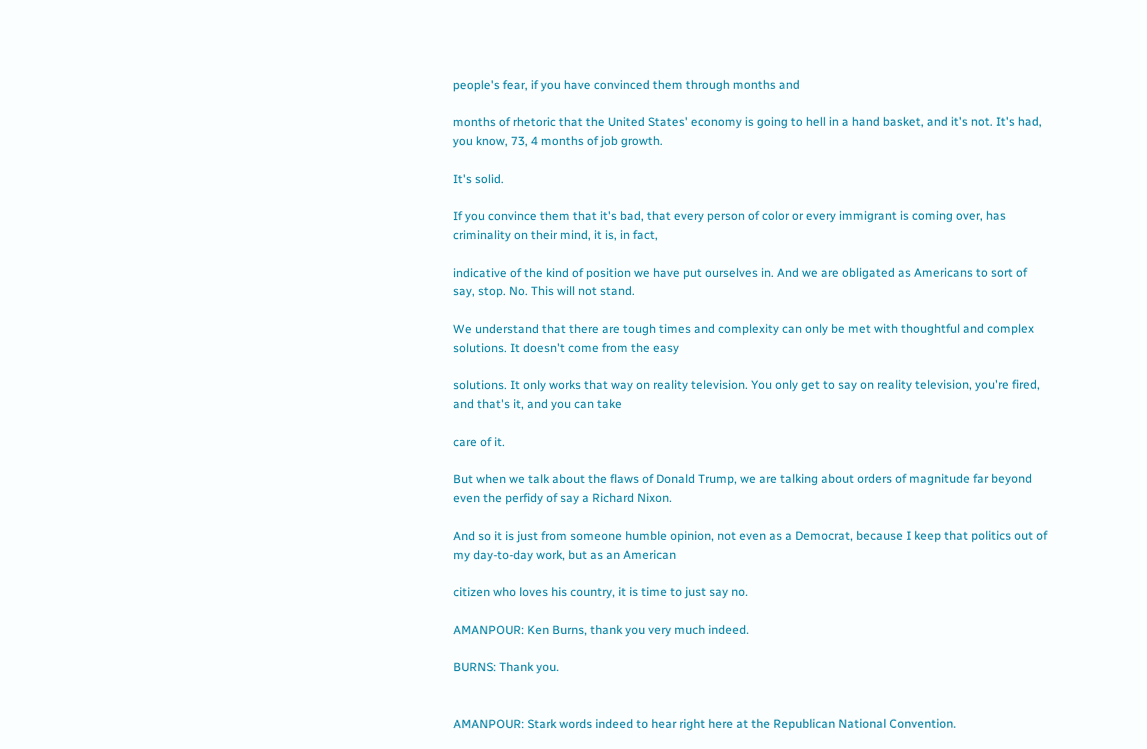people's fear, if you have convinced them through months and

months of rhetoric that the United States' economy is going to hell in a hand basket, and it's not. It's had, you know, 73, 4 months of job growth.

It's solid.

If you convince them that it's bad, that every person of color or every immigrant is coming over, has criminality on their mind, it is, in fact,

indicative of the kind of position we have put ourselves in. And we are obligated as Americans to sort of say, stop. No. This will not stand.

We understand that there are tough times and complexity can only be met with thoughtful and complex solutions. It doesn't come from the easy

solutions. It only works that way on reality television. You only get to say on reality television, you're fired, and that's it, and you can take

care of it.

But when we talk about the flaws of Donald Trump, we are talking about orders of magnitude far beyond even the perfidy of say a Richard Nixon.

And so it is just from someone humble opinion, not even as a Democrat, because I keep that politics out of my day-to-day work, but as an American

citizen who loves his country, it is time to just say no.

AMANPOUR: Ken Burns, thank you very much indeed.

BURNS: Thank you.


AMANPOUR: Stark words indeed to hear right here at the Republican National Convention.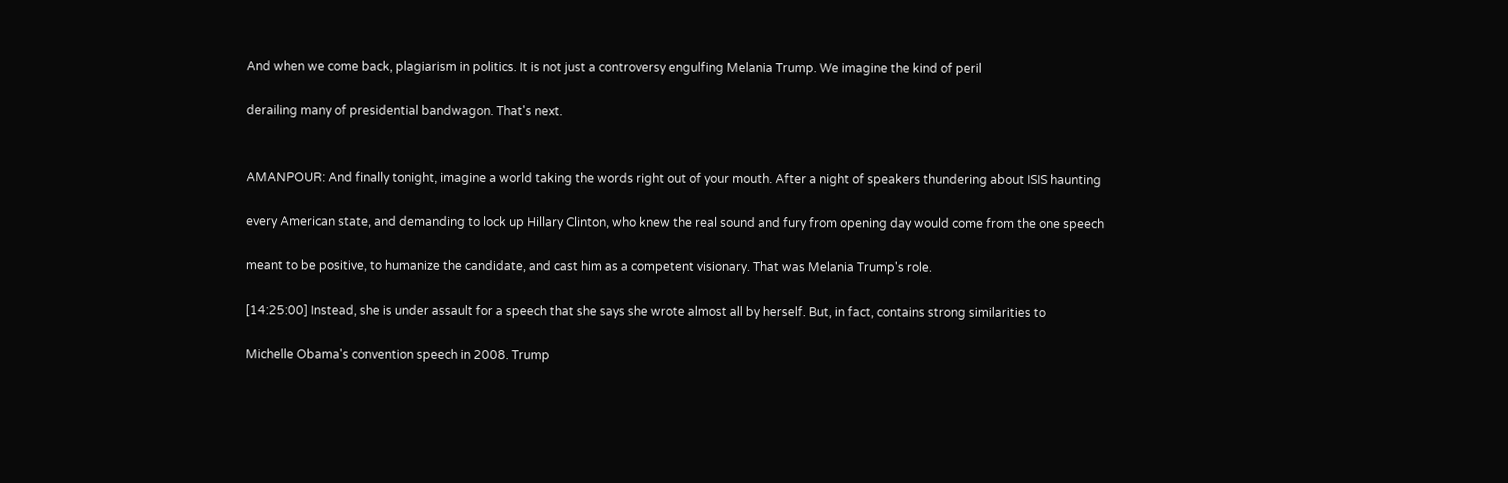And when we come back, plagiarism in politics. It is not just a controversy engulfing Melania Trump. We imagine the kind of peril

derailing many of presidential bandwagon. That's next.


AMANPOUR: And finally tonight, imagine a world taking the words right out of your mouth. After a night of speakers thundering about ISIS haunting

every American state, and demanding to lock up Hillary Clinton, who knew the real sound and fury from opening day would come from the one speech

meant to be positive, to humanize the candidate, and cast him as a competent visionary. That was Melania Trump's role.

[14:25:00] Instead, she is under assault for a speech that she says she wrote almost all by herself. But, in fact, contains strong similarities to

Michelle Obama's convention speech in 2008. Trump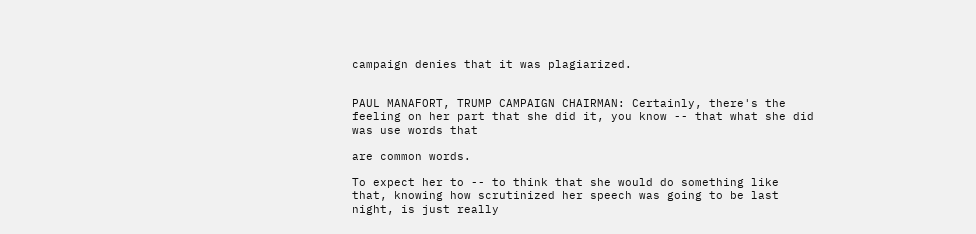campaign denies that it was plagiarized.


PAUL MANAFORT, TRUMP CAMPAIGN CHAIRMAN: Certainly, there's the feeling on her part that she did it, you know -- that what she did was use words that

are common words.

To expect her to -- to think that she would do something like that, knowing how scrutinized her speech was going to be last night, is just really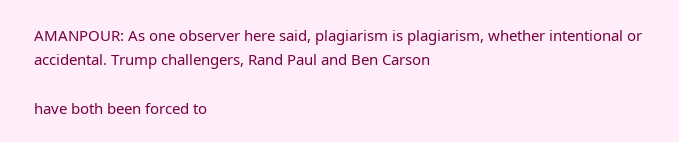AMANPOUR: As one observer here said, plagiarism is plagiarism, whether intentional or accidental. Trump challengers, Rand Paul and Ben Carson

have both been forced to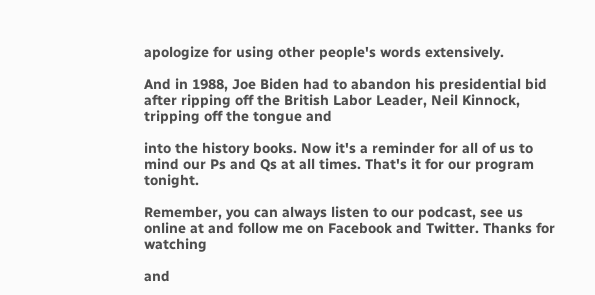apologize for using other people's words extensively.

And in 1988, Joe Biden had to abandon his presidential bid after ripping off the British Labor Leader, Neil Kinnock, tripping off the tongue and

into the history books. Now it's a reminder for all of us to mind our Ps and Qs at all times. That's it for our program tonight.

Remember, you can always listen to our podcast, see us online at and follow me on Facebook and Twitter. Thanks for watching

and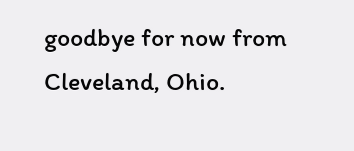goodbye for now from Cleveland, Ohio.